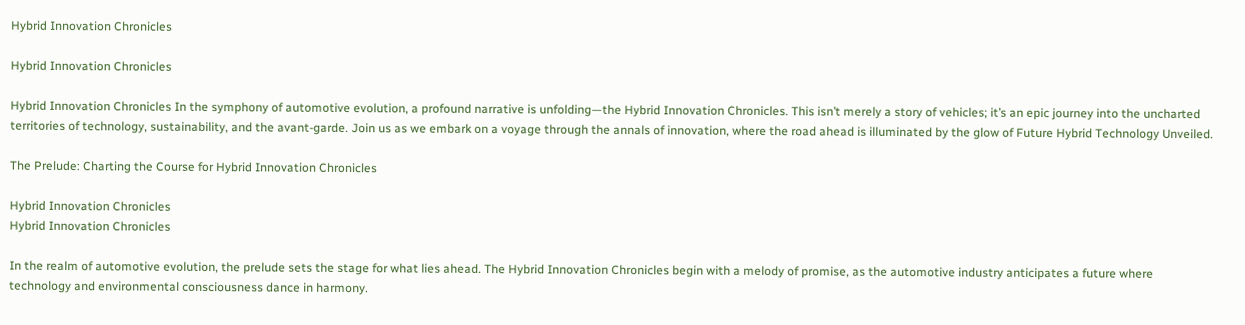Hybrid Innovation Chronicles

Hybrid Innovation Chronicles

Hybrid Innovation Chronicles In the symphony of automotive evolution, a profound narrative is unfolding—the Hybrid Innovation Chronicles. This isn’t merely a story of vehicles; it’s an epic journey into the uncharted territories of technology, sustainability, and the avant-garde. Join us as we embark on a voyage through the annals of innovation, where the road ahead is illuminated by the glow of Future Hybrid Technology Unveiled.

The Prelude: Charting the Course for Hybrid Innovation Chronicles

Hybrid Innovation Chronicles
Hybrid Innovation Chronicles

In the realm of automotive evolution, the prelude sets the stage for what lies ahead. The Hybrid Innovation Chronicles begin with a melody of promise, as the automotive industry anticipates a future where technology and environmental consciousness dance in harmony.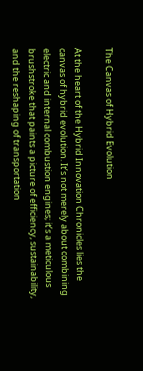The Canvas of Hybrid Evolution

At the heart of the Hybrid Innovation Chronicles lies the canvas of hybrid evolution. It’s not merely about combining electric and internal combustion engines; it’s a meticulous brushstroke that paints a picture of efficiency, sustainability, and the reshaping of transportation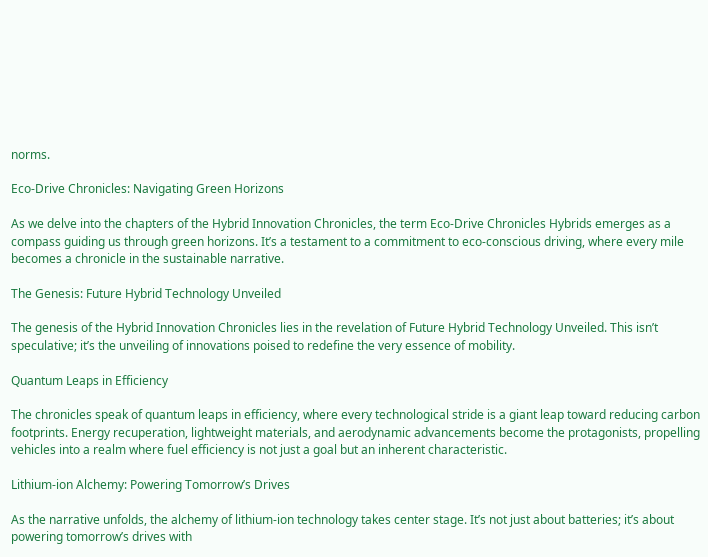norms.

Eco-Drive Chronicles: Navigating Green Horizons

As we delve into the chapters of the Hybrid Innovation Chronicles, the term Eco-Drive Chronicles Hybrids emerges as a compass guiding us through green horizons. It’s a testament to a commitment to eco-conscious driving, where every mile becomes a chronicle in the sustainable narrative.

The Genesis: Future Hybrid Technology Unveiled

The genesis of the Hybrid Innovation Chronicles lies in the revelation of Future Hybrid Technology Unveiled. This isn’t speculative; it’s the unveiling of innovations poised to redefine the very essence of mobility.

Quantum Leaps in Efficiency

The chronicles speak of quantum leaps in efficiency, where every technological stride is a giant leap toward reducing carbon footprints. Energy recuperation, lightweight materials, and aerodynamic advancements become the protagonists, propelling vehicles into a realm where fuel efficiency is not just a goal but an inherent characteristic.

Lithium-ion Alchemy: Powering Tomorrow’s Drives

As the narrative unfolds, the alchemy of lithium-ion technology takes center stage. It’s not just about batteries; it’s about powering tomorrow’s drives with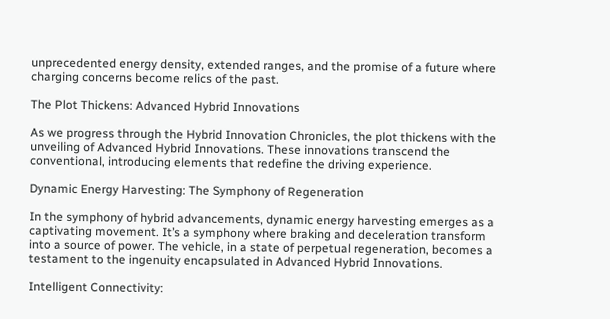unprecedented energy density, extended ranges, and the promise of a future where charging concerns become relics of the past.

The Plot Thickens: Advanced Hybrid Innovations

As we progress through the Hybrid Innovation Chronicles, the plot thickens with the unveiling of Advanced Hybrid Innovations. These innovations transcend the conventional, introducing elements that redefine the driving experience.

Dynamic Energy Harvesting: The Symphony of Regeneration

In the symphony of hybrid advancements, dynamic energy harvesting emerges as a captivating movement. It’s a symphony where braking and deceleration transform into a source of power. The vehicle, in a state of perpetual regeneration, becomes a testament to the ingenuity encapsulated in Advanced Hybrid Innovations.

Intelligent Connectivity: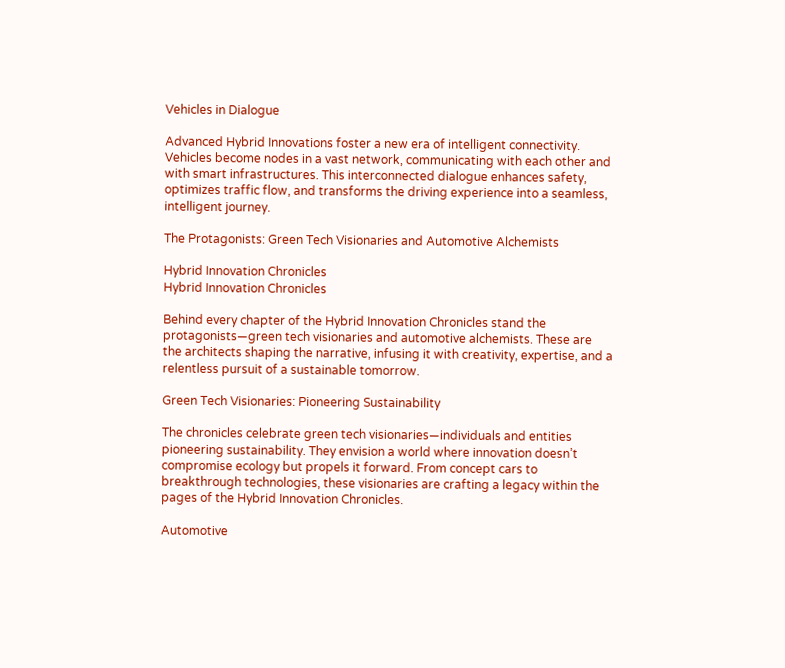Vehicles in Dialogue

Advanced Hybrid Innovations foster a new era of intelligent connectivity. Vehicles become nodes in a vast network, communicating with each other and with smart infrastructures. This interconnected dialogue enhances safety, optimizes traffic flow, and transforms the driving experience into a seamless, intelligent journey.

The Protagonists: Green Tech Visionaries and Automotive Alchemists

Hybrid Innovation Chronicles
Hybrid Innovation Chronicles

Behind every chapter of the Hybrid Innovation Chronicles stand the protagonists—green tech visionaries and automotive alchemists. These are the architects shaping the narrative, infusing it with creativity, expertise, and a relentless pursuit of a sustainable tomorrow.

Green Tech Visionaries: Pioneering Sustainability

The chronicles celebrate green tech visionaries—individuals and entities pioneering sustainability. They envision a world where innovation doesn’t compromise ecology but propels it forward. From concept cars to breakthrough technologies, these visionaries are crafting a legacy within the pages of the Hybrid Innovation Chronicles.

Automotive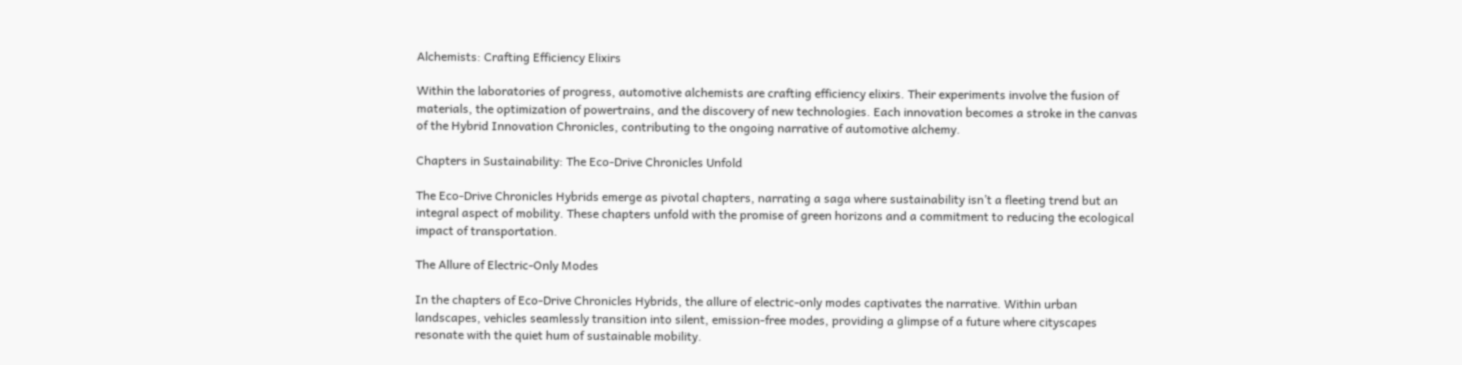Alchemists: Crafting Efficiency Elixirs

Within the laboratories of progress, automotive alchemists are crafting efficiency elixirs. Their experiments involve the fusion of materials, the optimization of powertrains, and the discovery of new technologies. Each innovation becomes a stroke in the canvas of the Hybrid Innovation Chronicles, contributing to the ongoing narrative of automotive alchemy.

Chapters in Sustainability: The Eco-Drive Chronicles Unfold

The Eco-Drive Chronicles Hybrids emerge as pivotal chapters, narrating a saga where sustainability isn’t a fleeting trend but an integral aspect of mobility. These chapters unfold with the promise of green horizons and a commitment to reducing the ecological impact of transportation.

The Allure of Electric-Only Modes

In the chapters of Eco-Drive Chronicles Hybrids, the allure of electric-only modes captivates the narrative. Within urban landscapes, vehicles seamlessly transition into silent, emission-free modes, providing a glimpse of a future where cityscapes resonate with the quiet hum of sustainable mobility.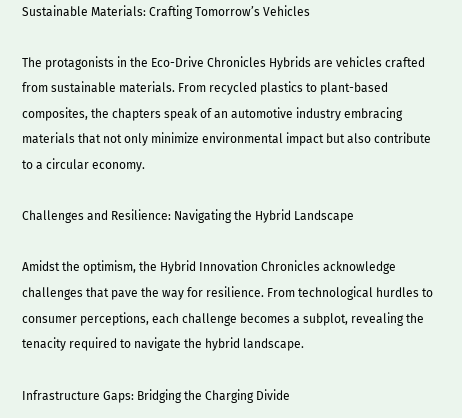Sustainable Materials: Crafting Tomorrow’s Vehicles

The protagonists in the Eco-Drive Chronicles Hybrids are vehicles crafted from sustainable materials. From recycled plastics to plant-based composites, the chapters speak of an automotive industry embracing materials that not only minimize environmental impact but also contribute to a circular economy.

Challenges and Resilience: Navigating the Hybrid Landscape

Amidst the optimism, the Hybrid Innovation Chronicles acknowledge challenges that pave the way for resilience. From technological hurdles to consumer perceptions, each challenge becomes a subplot, revealing the tenacity required to navigate the hybrid landscape.

Infrastructure Gaps: Bridging the Charging Divide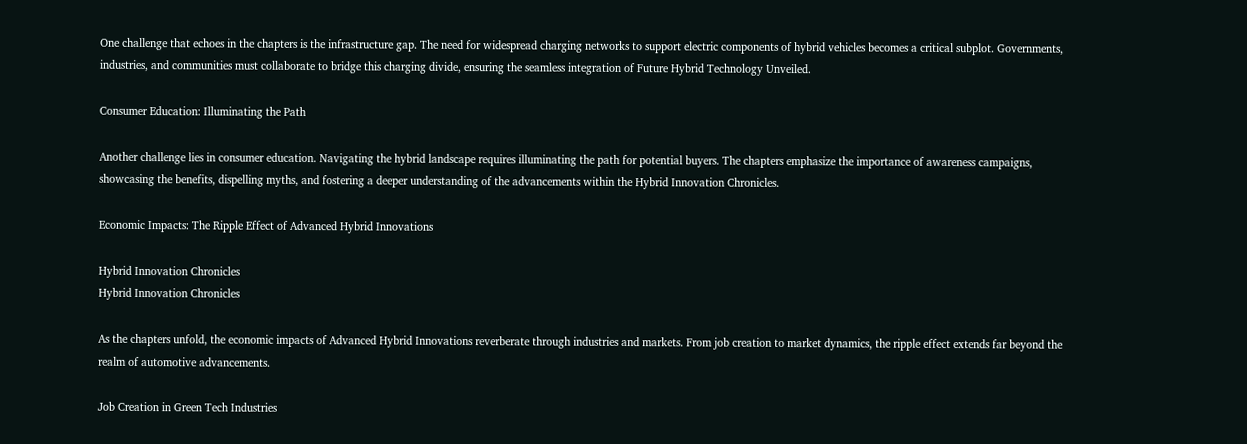One challenge that echoes in the chapters is the infrastructure gap. The need for widespread charging networks to support electric components of hybrid vehicles becomes a critical subplot. Governments, industries, and communities must collaborate to bridge this charging divide, ensuring the seamless integration of Future Hybrid Technology Unveiled.

Consumer Education: Illuminating the Path

Another challenge lies in consumer education. Navigating the hybrid landscape requires illuminating the path for potential buyers. The chapters emphasize the importance of awareness campaigns, showcasing the benefits, dispelling myths, and fostering a deeper understanding of the advancements within the Hybrid Innovation Chronicles.

Economic Impacts: The Ripple Effect of Advanced Hybrid Innovations

Hybrid Innovation Chronicles
Hybrid Innovation Chronicles

As the chapters unfold, the economic impacts of Advanced Hybrid Innovations reverberate through industries and markets. From job creation to market dynamics, the ripple effect extends far beyond the realm of automotive advancements.

Job Creation in Green Tech Industries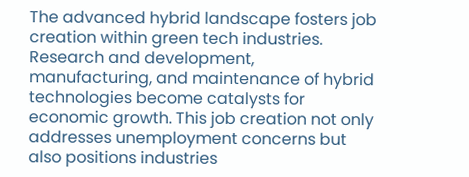The advanced hybrid landscape fosters job creation within green tech industries. Research and development, manufacturing, and maintenance of hybrid technologies become catalysts for economic growth. This job creation not only addresses unemployment concerns but also positions industries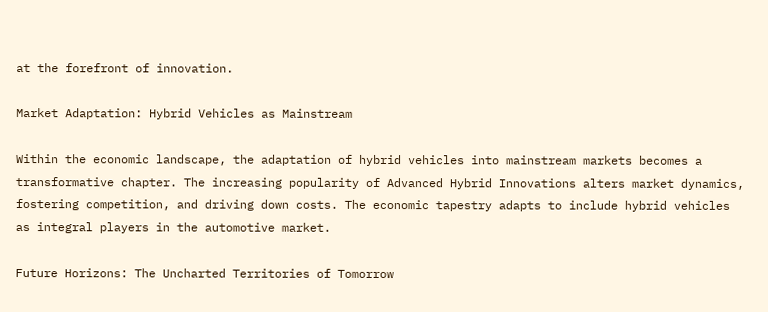at the forefront of innovation.

Market Adaptation: Hybrid Vehicles as Mainstream

Within the economic landscape, the adaptation of hybrid vehicles into mainstream markets becomes a transformative chapter. The increasing popularity of Advanced Hybrid Innovations alters market dynamics, fostering competition, and driving down costs. The economic tapestry adapts to include hybrid vehicles as integral players in the automotive market.

Future Horizons: The Uncharted Territories of Tomorrow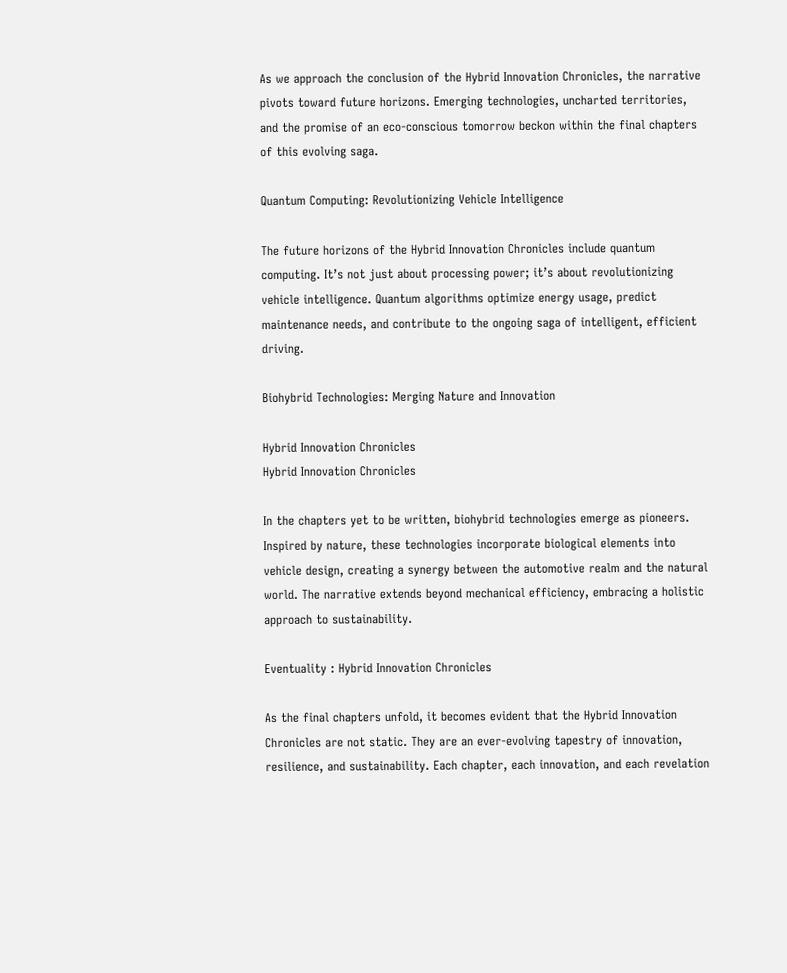As we approach the conclusion of the Hybrid Innovation Chronicles, the narrative pivots toward future horizons. Emerging technologies, uncharted territories, and the promise of an eco-conscious tomorrow beckon within the final chapters of this evolving saga.

Quantum Computing: Revolutionizing Vehicle Intelligence

The future horizons of the Hybrid Innovation Chronicles include quantum computing. It’s not just about processing power; it’s about revolutionizing vehicle intelligence. Quantum algorithms optimize energy usage, predict maintenance needs, and contribute to the ongoing saga of intelligent, efficient driving.

Biohybrid Technologies: Merging Nature and Innovation

Hybrid Innovation Chronicles
Hybrid Innovation Chronicles

In the chapters yet to be written, biohybrid technologies emerge as pioneers. Inspired by nature, these technologies incorporate biological elements into vehicle design, creating a synergy between the automotive realm and the natural world. The narrative extends beyond mechanical efficiency, embracing a holistic approach to sustainability.

Eventuality : Hybrid Innovation Chronicles

As the final chapters unfold, it becomes evident that the Hybrid Innovation Chronicles are not static. They are an ever-evolving tapestry of innovation, resilience, and sustainability. Each chapter, each innovation, and each revelation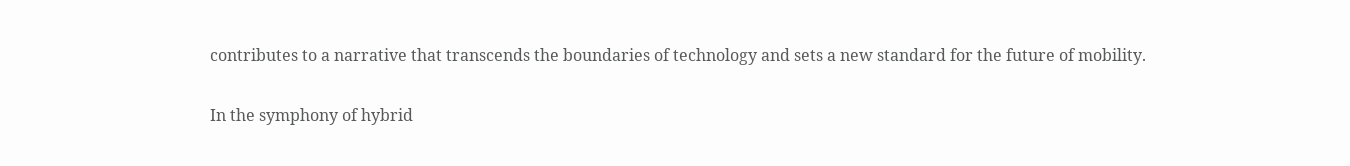contributes to a narrative that transcends the boundaries of technology and sets a new standard for the future of mobility.

In the symphony of hybrid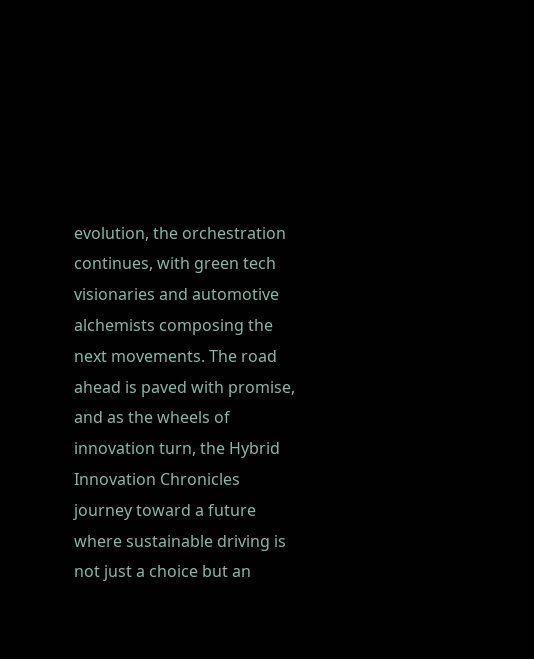evolution, the orchestration continues, with green tech visionaries and automotive alchemists composing the next movements. The road ahead is paved with promise, and as the wheels of innovation turn, the Hybrid Innovation Chronicles journey toward a future where sustainable driving is not just a choice but an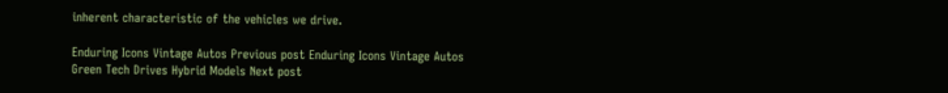inherent characteristic of the vehicles we drive.

Enduring Icons Vintage Autos Previous post Enduring Icons Vintage Autos
Green Tech Drives Hybrid Models Next post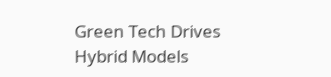Green Tech Drives Hybrid Models